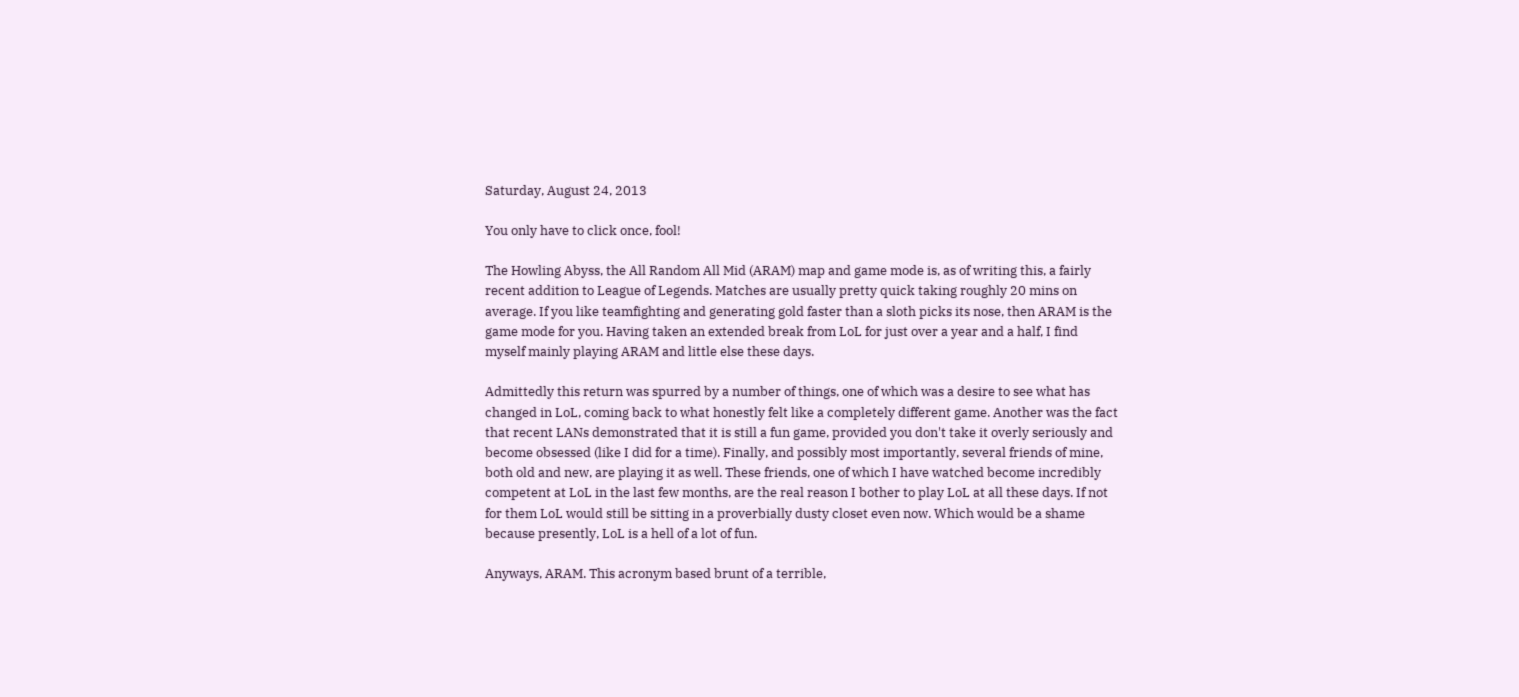Saturday, August 24, 2013

You only have to click once, fool!

The Howling Abyss, the All Random All Mid (ARAM) map and game mode is, as of writing this, a fairly recent addition to League of Legends. Matches are usually pretty quick taking roughly 20 mins on average. If you like teamfighting and generating gold faster than a sloth picks its nose, then ARAM is the game mode for you. Having taken an extended break from LoL for just over a year and a half, I find myself mainly playing ARAM and little else these days.

Admittedly this return was spurred by a number of things, one of which was a desire to see what has changed in LoL, coming back to what honestly felt like a completely different game. Another was the fact that recent LANs demonstrated that it is still a fun game, provided you don't take it overly seriously and become obsessed (like I did for a time). Finally, and possibly most importantly, several friends of mine, both old and new, are playing it as well. These friends, one of which I have watched become incredibly competent at LoL in the last few months, are the real reason I bother to play LoL at all these days. If not for them LoL would still be sitting in a proverbially dusty closet even now. Which would be a shame because presently, LoL is a hell of a lot of fun.

Anyways, ARAM. This acronym based brunt of a terrible,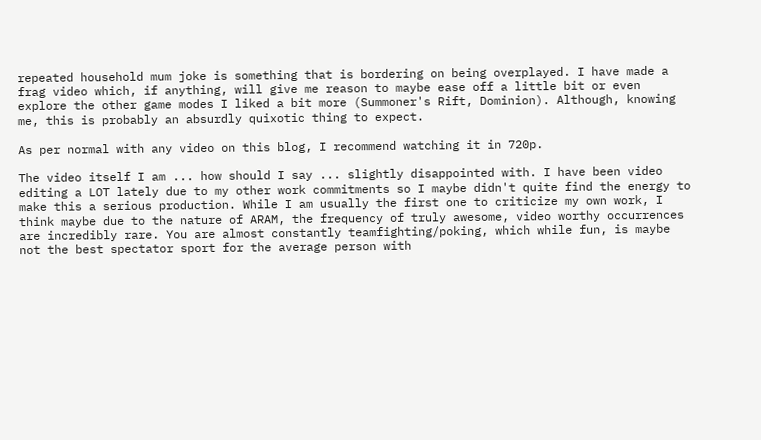repeated household mum joke is something that is bordering on being overplayed. I have made a frag video which, if anything, will give me reason to maybe ease off a little bit or even explore the other game modes I liked a bit more (Summoner's Rift, Dominion). Although, knowing me, this is probably an absurdly quixotic thing to expect.

As per normal with any video on this blog, I recommend watching it in 720p.

The video itself I am ... how should I say ... slightly disappointed with. I have been video editing a LOT lately due to my other work commitments so I maybe didn't quite find the energy to make this a serious production. While I am usually the first one to criticize my own work, I think maybe due to the nature of ARAM, the frequency of truly awesome, video worthy occurrences are incredibly rare. You are almost constantly teamfighting/poking, which while fun, is maybe not the best spectator sport for the average person with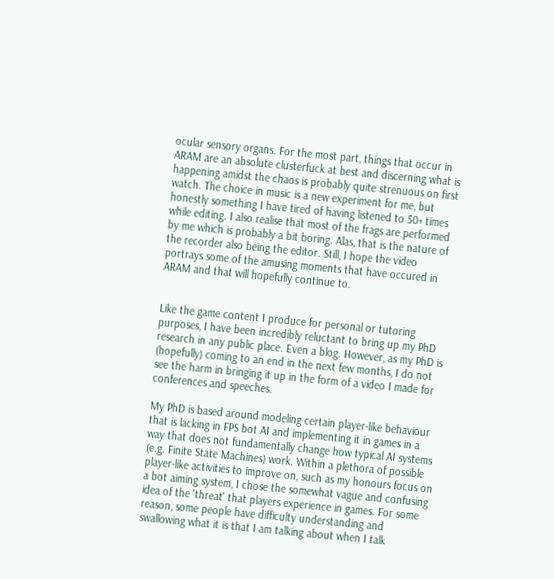ocular sensory organs. For the most part, things that occur in ARAM are an absolute clusterfuck at best and discerning what is happening amidst the chaos is probably quite strenuous on first watch. The choice in music is a new experiment for me, but honestly something I have tired of having listened to 50+ times while editing. I also realise that most of the frags are performed by me which is probably a bit boring. Alas, that is the nature of the recorder also being the editor. Still, I hope the video portrays some of the amusing moments that have occured in ARAM and that will hopefully continue to.


Like the game content I produce for personal or tutoring purposes, I have been incredibly reluctant to bring up my PhD research in any public place. Even a blog. However, as my PhD is (hopefully) coming to an end in the next few months, I do not see the harm in bringing it up in the form of a video I made for conferences and speeches.

My PhD is based around modeling certain player-like behaviour that is lacking in FPS bot AI and implementing it in games in a way that does not fundamentally change how typical AI systems (e.g. Finite State Machines) work. Within a plethora of possible player-like activities to improve on, such as my honours focus on a bot aiming system, I chose the somewhat vague and confusing idea of the 'threat' that players experience in games. For some reason, some people have difficulty understanding and swallowing what it is that I am talking about when I talk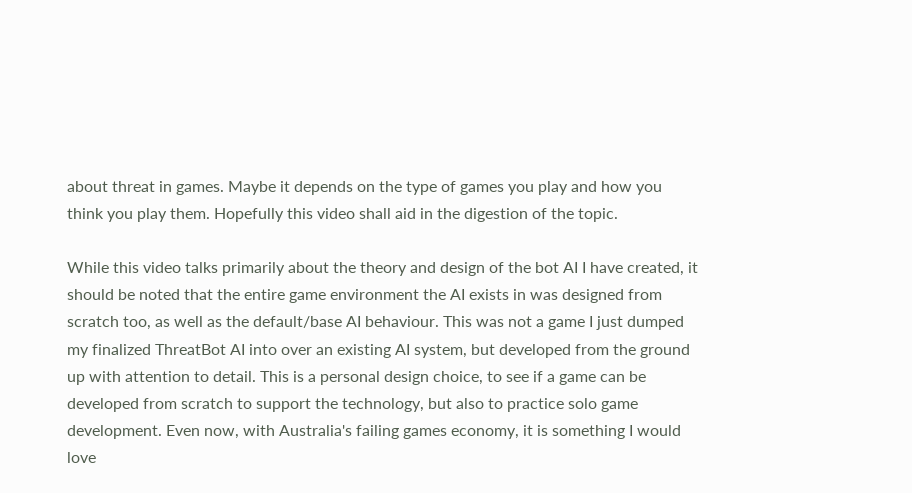about threat in games. Maybe it depends on the type of games you play and how you think you play them. Hopefully this video shall aid in the digestion of the topic.

While this video talks primarily about the theory and design of the bot AI I have created, it should be noted that the entire game environment the AI exists in was designed from scratch too, as well as the default/base AI behaviour. This was not a game I just dumped my finalized ThreatBot AI into over an existing AI system, but developed from the ground up with attention to detail. This is a personal design choice, to see if a game can be developed from scratch to support the technology, but also to practice solo game development. Even now, with Australia's failing games economy, it is something I would love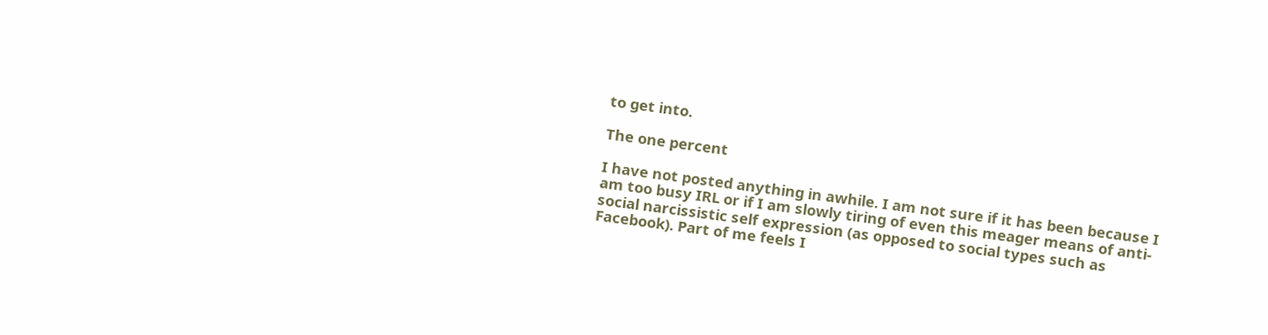to get into.

The one percent

I have not posted anything in awhile. I am not sure if it has been because I am too busy IRL or if I am slowly tiring of even this meager means of anti-social narcissistic self expression (as opposed to social types such as Facebook). Part of me feels I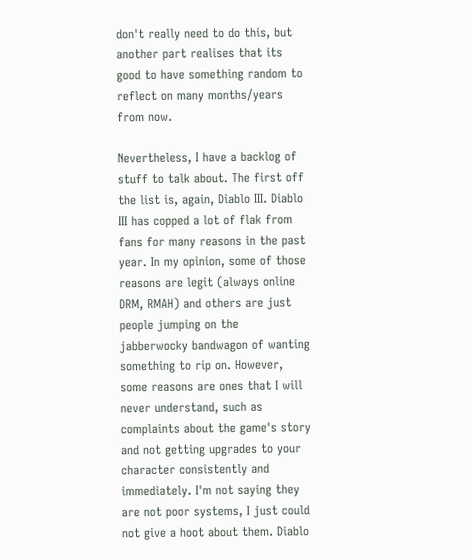don't really need to do this, but another part realises that its good to have something random to reflect on many months/years from now.

Nevertheless, I have a backlog of stuff to talk about. The first off the list is, again, Diablo III. Diablo III has copped a lot of flak from fans for many reasons in the past year. In my opinion, some of those reasons are legit (always online DRM, RMAH) and others are just people jumping on the jabberwocky bandwagon of wanting something to rip on. However, some reasons are ones that I will never understand, such as complaints about the game's story and not getting upgrades to your character consistently and immediately. I'm not saying they are not poor systems, I just could not give a hoot about them. Diablo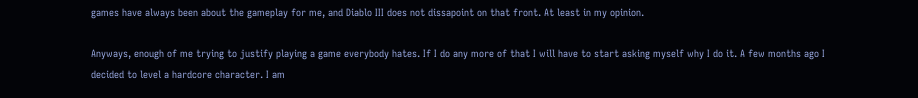games have always been about the gameplay for me, and Diablo III does not dissapoint on that front. At least in my opinion.

Anyways, enough of me trying to justify playing a game everybody hates. If I do any more of that I will have to start asking myself why I do it. A few months ago I decided to level a hardcore character. I am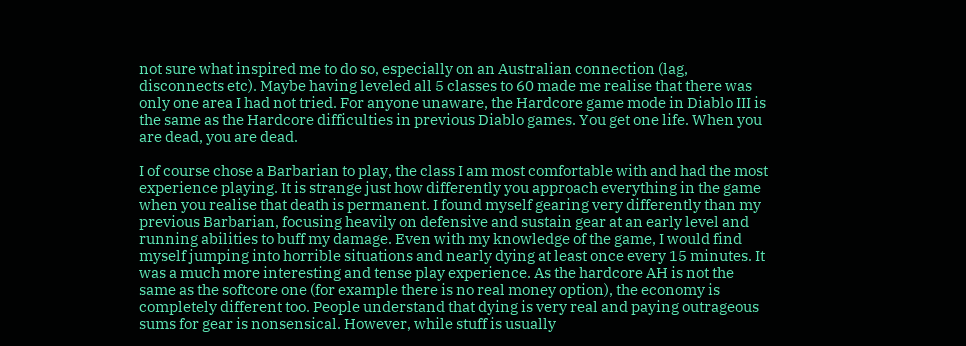not sure what inspired me to do so, especially on an Australian connection (lag, disconnects etc). Maybe having leveled all 5 classes to 60 made me realise that there was only one area I had not tried. For anyone unaware, the Hardcore game mode in Diablo III is the same as the Hardcore difficulties in previous Diablo games. You get one life. When you are dead, you are dead.

I of course chose a Barbarian to play, the class I am most comfortable with and had the most experience playing. It is strange just how differently you approach everything in the game when you realise that death is permanent. I found myself gearing very differently than my previous Barbarian, focusing heavily on defensive and sustain gear at an early level and running abilities to buff my damage. Even with my knowledge of the game, I would find myself jumping into horrible situations and nearly dying at least once every 15 minutes. It was a much more interesting and tense play experience. As the hardcore AH is not the same as the softcore one (for example there is no real money option), the economy is completely different too. People understand that dying is very real and paying outrageous sums for gear is nonsensical. However, while stuff is usually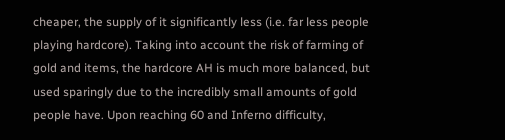cheaper, the supply of it significantly less (i.e. far less people playing hardcore). Taking into account the risk of farming of gold and items, the hardcore AH is much more balanced, but used sparingly due to the incredibly small amounts of gold people have. Upon reaching 60 and Inferno difficulty,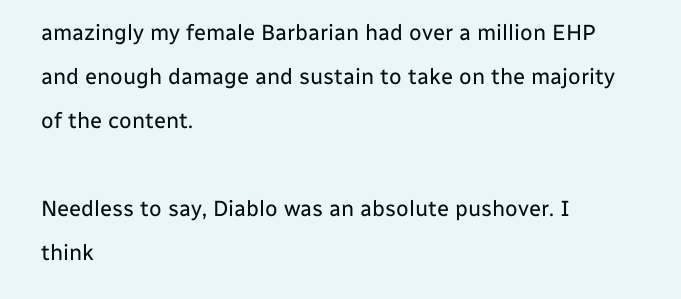amazingly my female Barbarian had over a million EHP and enough damage and sustain to take on the majority of the content.

Needless to say, Diablo was an absolute pushover. I think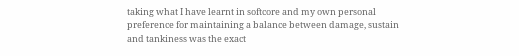taking what I have learnt in softcore and my own personal preference for maintaining a balance between damage, sustain and tankiness was the exact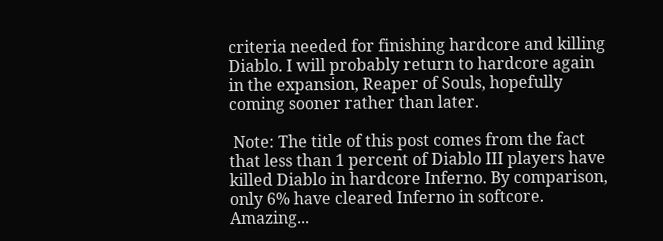criteria needed for finishing hardcore and killing Diablo. I will probably return to hardcore again in the expansion, Reaper of Souls, hopefully coming sooner rather than later.

 Note: The title of this post comes from the fact that less than 1 percent of Diablo III players have killed Diablo in hardcore Inferno. By comparison, only 6% have cleared Inferno in softcore. Amazing...